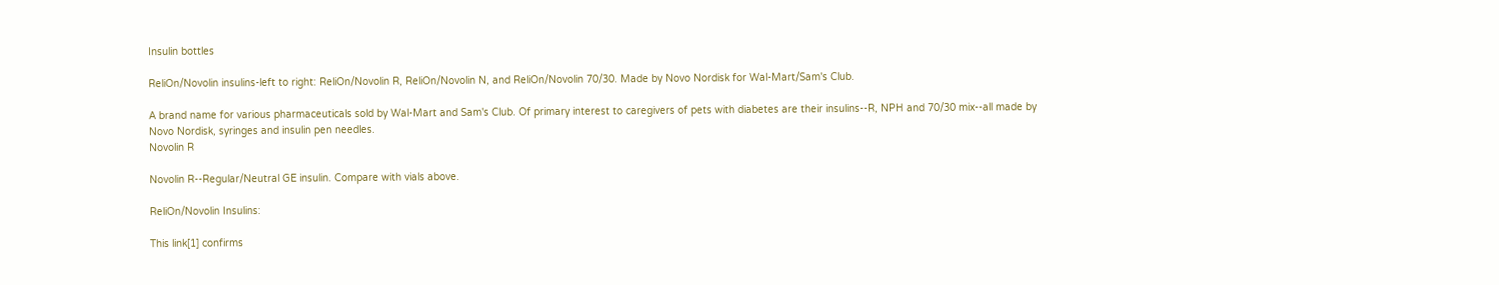Insulin bottles

ReliOn/Novolin insulins-left to right: ReliOn/Novolin R, ReliOn/Novolin N, and ReliOn/Novolin 70/30. Made by Novo Nordisk for Wal-Mart/Sam's Club.

A brand name for various pharmaceuticals sold by Wal-Mart and Sam's Club. Of primary interest to caregivers of pets with diabetes are their insulins--R, NPH and 70/30 mix--all made by Novo Nordisk, syringes and insulin pen needles.
Novolin R

Novolin R--Regular/Neutral GE insulin. Compare with vials above.

ReliOn/Novolin Insulins:

This link[1] confirms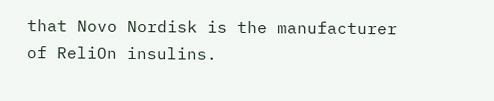that Novo Nordisk is the manufacturer of ReliOn insulins.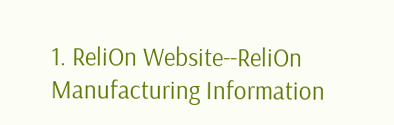1. ReliOn Website--ReliOn Manufacturing Information